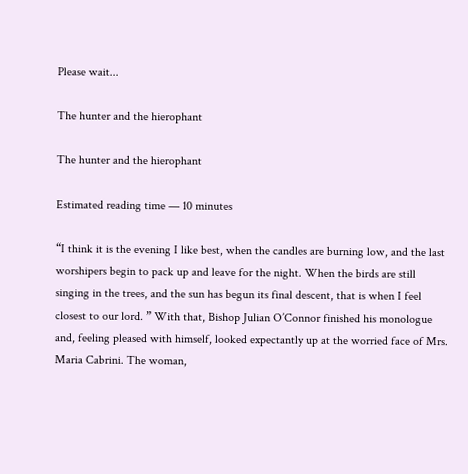Please wait...

The hunter and the hierophant

The hunter and the hierophant

Estimated reading time — 10 minutes

“I think it is the evening I like best, when the candles are burning low, and the last worshipers begin to pack up and leave for the night. When the birds are still singing in the trees, and the sun has begun its final descent, that is when I feel closest to our lord. ” With that, Bishop Julian O’Connor finished his monologue and, feeling pleased with himself, looked expectantly up at the worried face of Mrs. Maria Cabrini. The woman,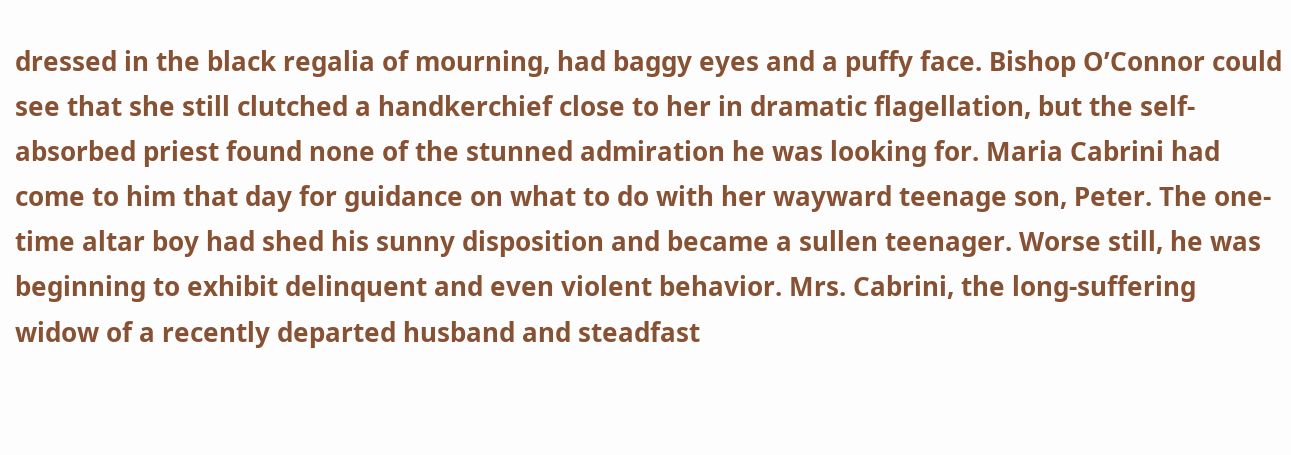dressed in the black regalia of mourning, had baggy eyes and a puffy face. Bishop O’Connor could see that she still clutched a handkerchief close to her in dramatic flagellation, but the self-absorbed priest found none of the stunned admiration he was looking for. Maria Cabrini had come to him that day for guidance on what to do with her wayward teenage son, Peter. The one-time altar boy had shed his sunny disposition and became a sullen teenager. Worse still, he was beginning to exhibit delinquent and even violent behavior. Mrs. Cabrini, the long-suffering widow of a recently departed husband and steadfast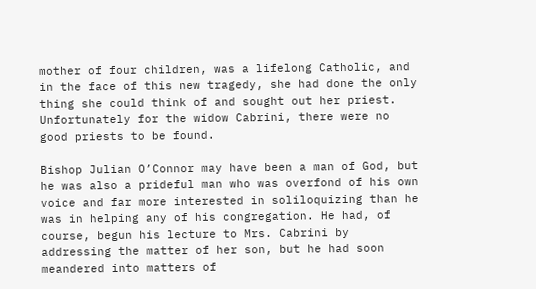mother of four children, was a lifelong Catholic, and in the face of this new tragedy, she had done the only thing she could think of and sought out her priest. Unfortunately for the widow Cabrini, there were no good priests to be found.

Bishop Julian O’Connor may have been a man of God, but he was also a prideful man who was overfond of his own voice and far more interested in soliloquizing than he was in helping any of his congregation. He had, of course, begun his lecture to Mrs. Cabrini by addressing the matter of her son, but he had soon meandered into matters of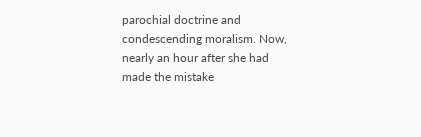parochial doctrine and condescending moralism. Now, nearly an hour after she had made the mistake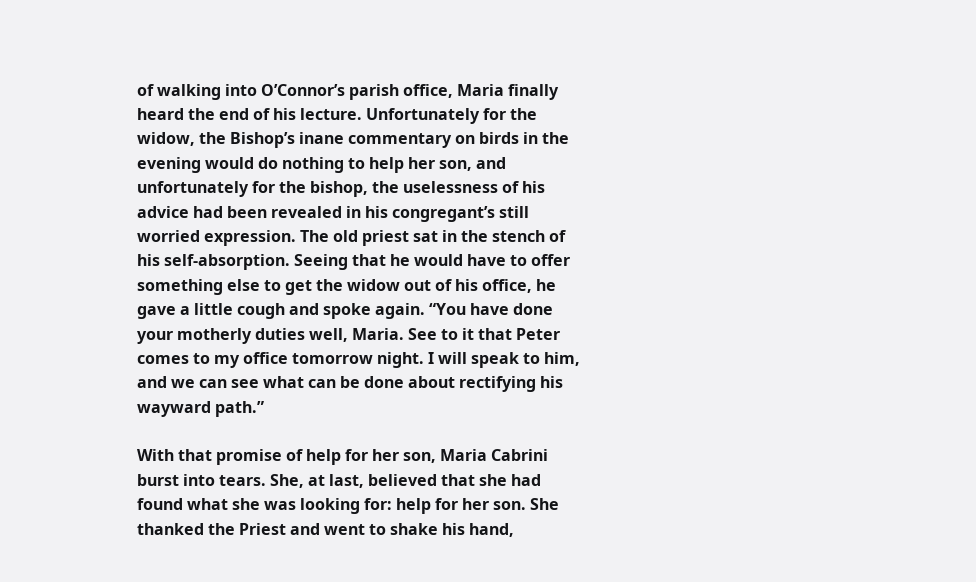of walking into O’Connor’s parish office, Maria finally heard the end of his lecture. Unfortunately for the widow, the Bishop’s inane commentary on birds in the evening would do nothing to help her son, and unfortunately for the bishop, the uselessness of his advice had been revealed in his congregant’s still worried expression. The old priest sat in the stench of his self-absorption. Seeing that he would have to offer something else to get the widow out of his office, he gave a little cough and spoke again. “You have done your motherly duties well, Maria. See to it that Peter comes to my office tomorrow night. I will speak to him, and we can see what can be done about rectifying his wayward path.”

With that promise of help for her son, Maria Cabrini burst into tears. She, at last, believed that she had found what she was looking for: help for her son. She thanked the Priest and went to shake his hand,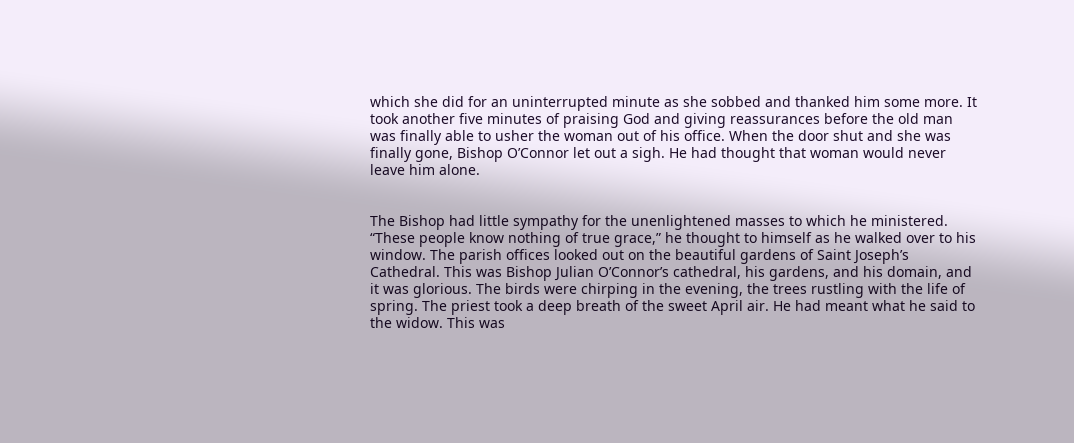which she did for an uninterrupted minute as she sobbed and thanked him some more. It took another five minutes of praising God and giving reassurances before the old man was finally able to usher the woman out of his office. When the door shut and she was finally gone, Bishop O’Connor let out a sigh. He had thought that woman would never leave him alone.


The Bishop had little sympathy for the unenlightened masses to which he ministered. “These people know nothing of true grace,” he thought to himself as he walked over to his window. The parish offices looked out on the beautiful gardens of Saint Joseph’s Cathedral. This was Bishop Julian O’Connor’s cathedral, his gardens, and his domain, and it was glorious. The birds were chirping in the evening, the trees rustling with the life of spring. The priest took a deep breath of the sweet April air. He had meant what he said to the widow. This was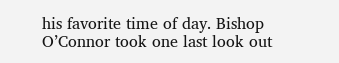his favorite time of day. Bishop O’Connor took one last look out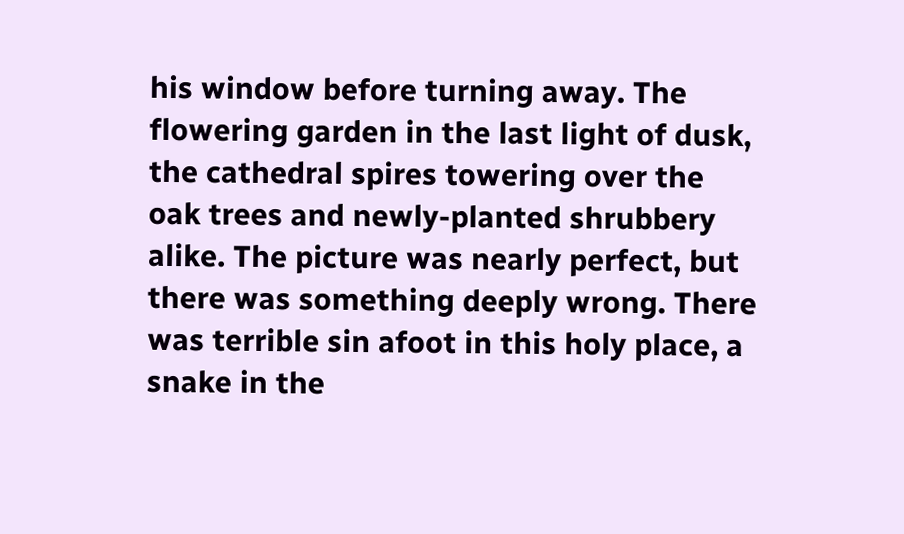his window before turning away. The flowering garden in the last light of dusk, the cathedral spires towering over the oak trees and newly-planted shrubbery alike. The picture was nearly perfect, but there was something deeply wrong. There was terrible sin afoot in this holy place, a snake in the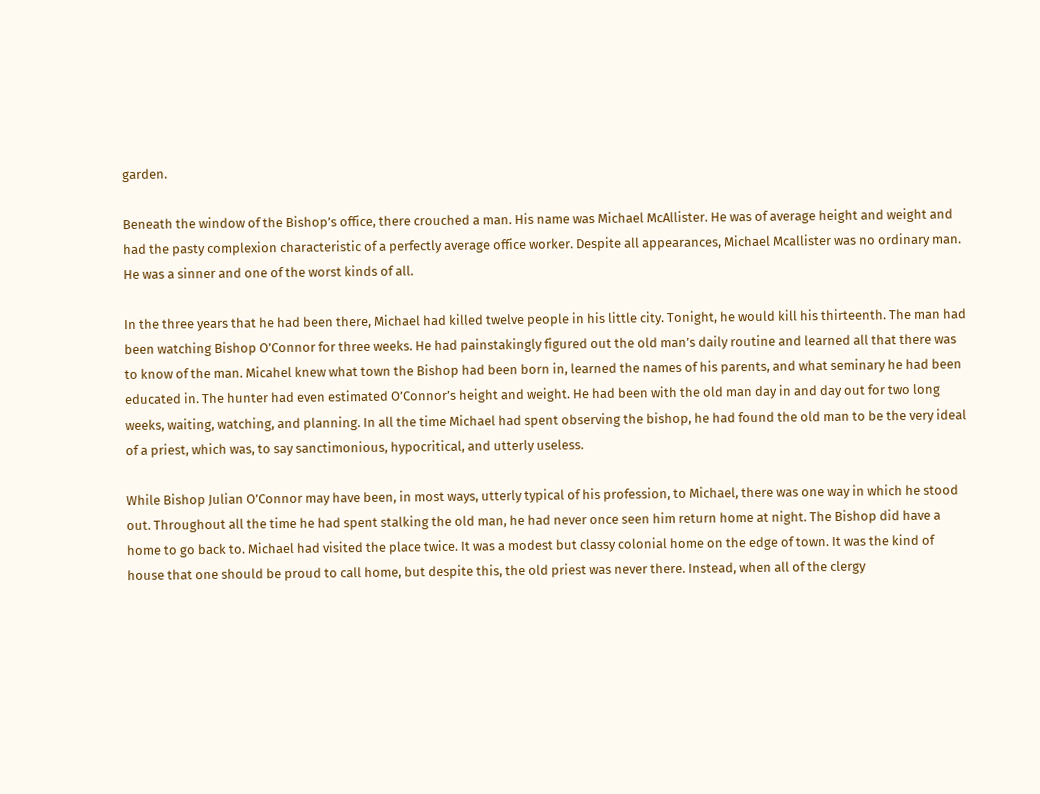garden.

Beneath the window of the Bishop’s office, there crouched a man. His name was Michael McAllister. He was of average height and weight and had the pasty complexion characteristic of a perfectly average office worker. Despite all appearances, Michael Mcallister was no ordinary man. He was a sinner and one of the worst kinds of all.

In the three years that he had been there, Michael had killed twelve people in his little city. Tonight, he would kill his thirteenth. The man had been watching Bishop O’Connor for three weeks. He had painstakingly figured out the old man’s daily routine and learned all that there was to know of the man. Micahel knew what town the Bishop had been born in, learned the names of his parents, and what seminary he had been educated in. The hunter had even estimated O’Connor’s height and weight. He had been with the old man day in and day out for two long weeks, waiting, watching, and planning. In all the time Michael had spent observing the bishop, he had found the old man to be the very ideal of a priest, which was, to say sanctimonious, hypocritical, and utterly useless.

While Bishop Julian O’Connor may have been, in most ways, utterly typical of his profession, to Michael, there was one way in which he stood out. Throughout all the time he had spent stalking the old man, he had never once seen him return home at night. The Bishop did have a home to go back to. Michael had visited the place twice. It was a modest but classy colonial home on the edge of town. It was the kind of house that one should be proud to call home, but despite this, the old priest was never there. Instead, when all of the clergy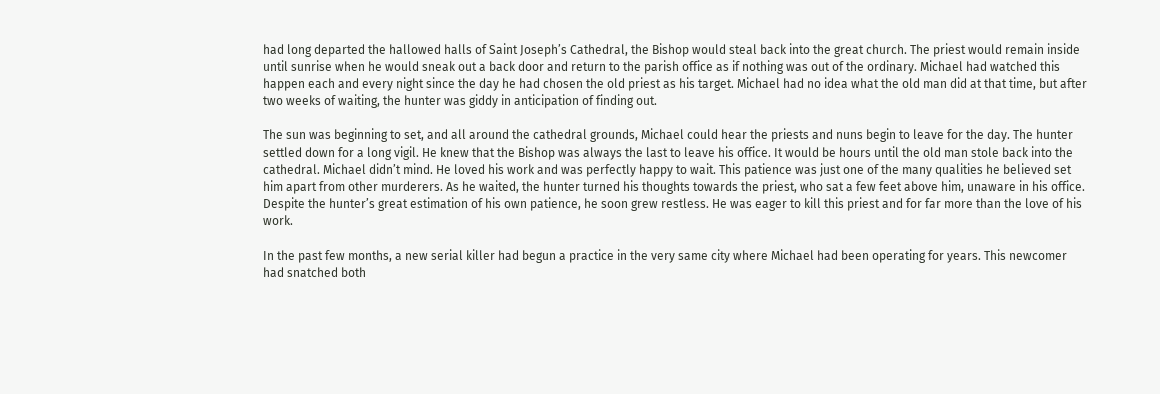had long departed the hallowed halls of Saint Joseph’s Cathedral, the Bishop would steal back into the great church. The priest would remain inside until sunrise when he would sneak out a back door and return to the parish office as if nothing was out of the ordinary. Michael had watched this happen each and every night since the day he had chosen the old priest as his target. Michael had no idea what the old man did at that time, but after two weeks of waiting, the hunter was giddy in anticipation of finding out.

The sun was beginning to set, and all around the cathedral grounds, Michael could hear the priests and nuns begin to leave for the day. The hunter settled down for a long vigil. He knew that the Bishop was always the last to leave his office. It would be hours until the old man stole back into the cathedral. Michael didn’t mind. He loved his work and was perfectly happy to wait. This patience was just one of the many qualities he believed set him apart from other murderers. As he waited, the hunter turned his thoughts towards the priest, who sat a few feet above him, unaware in his office. Despite the hunter’s great estimation of his own patience, he soon grew restless. He was eager to kill this priest and for far more than the love of his work.

In the past few months, a new serial killer had begun a practice in the very same city where Michael had been operating for years. This newcomer had snatched both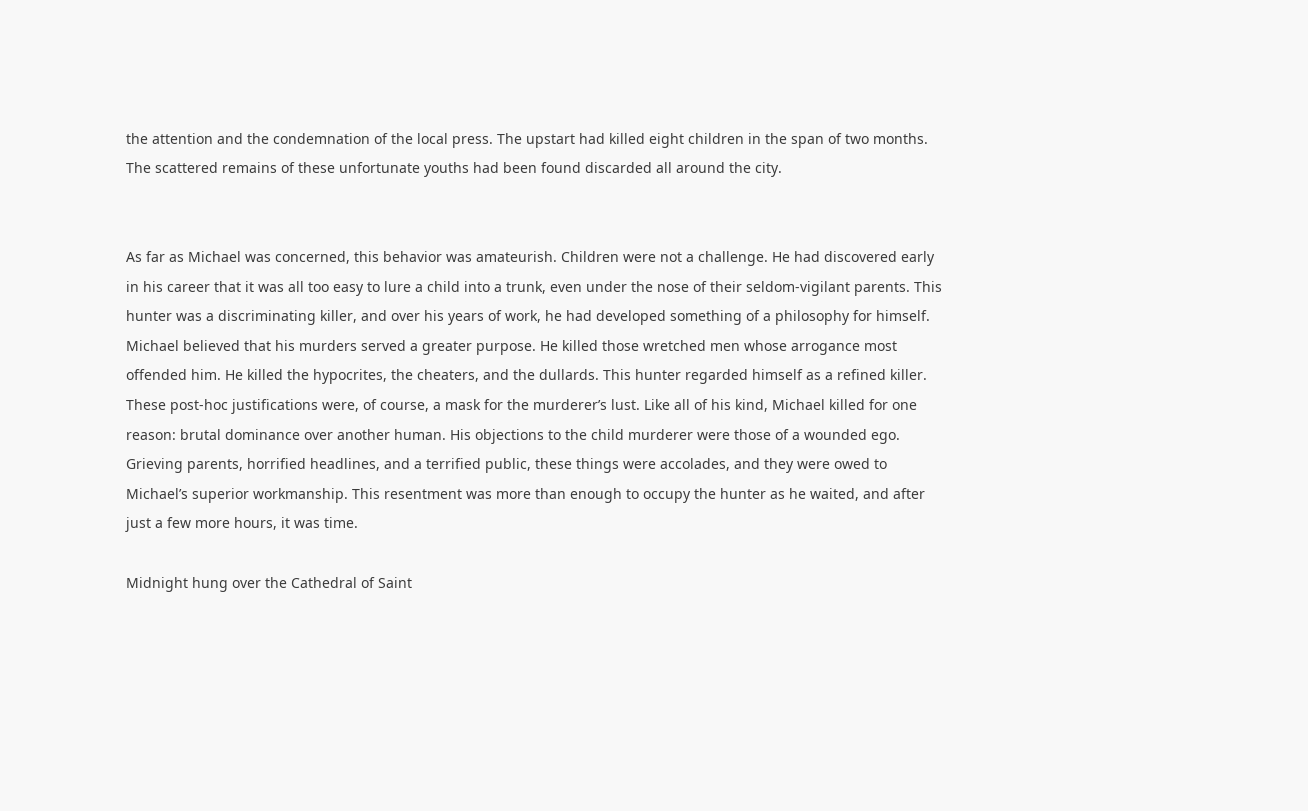the attention and the condemnation of the local press. The upstart had killed eight children in the span of two months. The scattered remains of these unfortunate youths had been found discarded all around the city.


As far as Michael was concerned, this behavior was amateurish. Children were not a challenge. He had discovered early in his career that it was all too easy to lure a child into a trunk, even under the nose of their seldom-vigilant parents. This hunter was a discriminating killer, and over his years of work, he had developed something of a philosophy for himself. Michael believed that his murders served a greater purpose. He killed those wretched men whose arrogance most offended him. He killed the hypocrites, the cheaters, and the dullards. This hunter regarded himself as a refined killer. These post-hoc justifications were, of course, a mask for the murderer’s lust. Like all of his kind, Michael killed for one reason: brutal dominance over another human. His objections to the child murderer were those of a wounded ego. Grieving parents, horrified headlines, and a terrified public, these things were accolades, and they were owed to Michael’s superior workmanship. This resentment was more than enough to occupy the hunter as he waited, and after just a few more hours, it was time.

Midnight hung over the Cathedral of Saint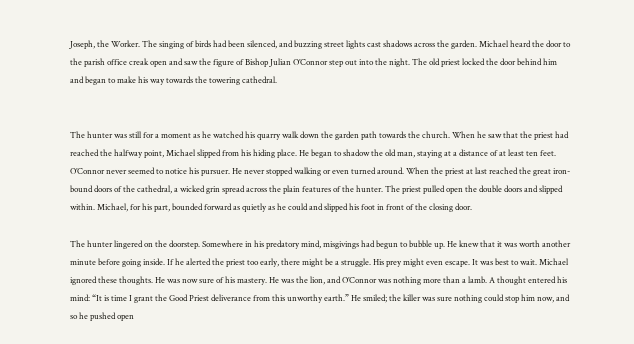Joseph, the Worker. The singing of birds had been silenced, and buzzing street lights cast shadows across the garden. Michael heard the door to the parish office creak open and saw the figure of Bishop Julian O’Connor step out into the night. The old priest locked the door behind him and began to make his way towards the towering cathedral.


The hunter was still for a moment as he watched his quarry walk down the garden path towards the church. When he saw that the priest had reached the halfway point, Michael slipped from his hiding place. He began to shadow the old man, staying at a distance of at least ten feet. O’Connor never seemed to notice his pursuer. He never stopped walking or even turned around. When the priest at last reached the great iron-bound doors of the cathedral, a wicked grin spread across the plain features of the hunter. The priest pulled open the double doors and slipped within. Michael, for his part, bounded forward as quietly as he could and slipped his foot in front of the closing door.

The hunter lingered on the doorstep. Somewhere in his predatory mind, misgivings had begun to bubble up. He knew that it was worth another minute before going inside. If he alerted the priest too early, there might be a struggle. His prey might even escape. It was best to wait. Michael ignored these thoughts. He was now sure of his mastery. He was the lion, and O’Connor was nothing more than a lamb. A thought entered his mind: “It is time I grant the Good Priest deliverance from this unworthy earth.” He smiled; the killer was sure nothing could stop him now, and so he pushed open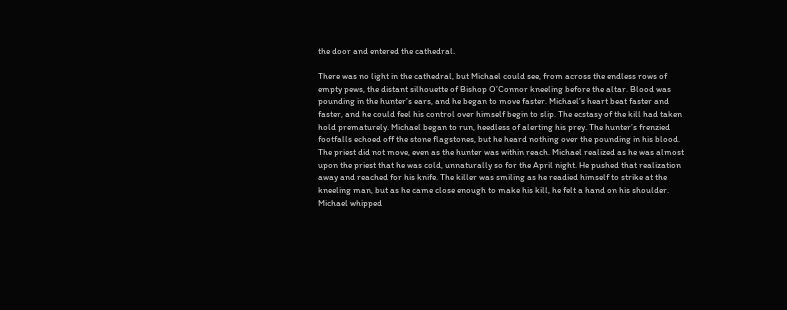the door and entered the cathedral.

There was no light in the cathedral, but Michael could see, from across the endless rows of empty pews, the distant silhouette of Bishop O’Connor kneeling before the altar. Blood was pounding in the hunter’s ears, and he began to move faster. Michael’s heart beat faster and faster, and he could feel his control over himself begin to slip. The ecstasy of the kill had taken hold prematurely. Michael began to run, heedless of alerting his prey. The hunter’s frenzied footfalls echoed off the stone flagstones, but he heard nothing over the pounding in his blood. The priest did not move, even as the hunter was within reach. Michael realized as he was almost upon the priest that he was cold, unnaturally so for the April night. He pushed that realization away and reached for his knife. The killer was smiling as he readied himself to strike at the kneeling man, but as he came close enough to make his kill, he felt a hand on his shoulder. Michael whipped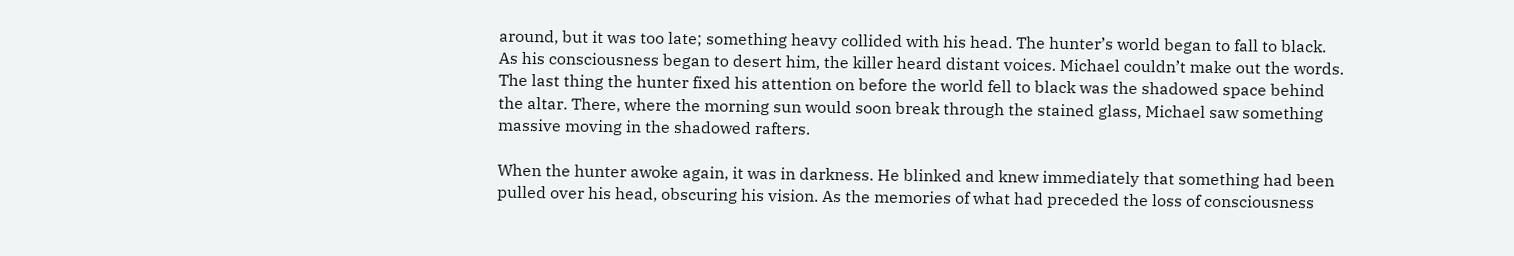around, but it was too late; something heavy collided with his head. The hunter’s world began to fall to black. As his consciousness began to desert him, the killer heard distant voices. Michael couldn’t make out the words. The last thing the hunter fixed his attention on before the world fell to black was the shadowed space behind the altar. There, where the morning sun would soon break through the stained glass, Michael saw something massive moving in the shadowed rafters.

When the hunter awoke again, it was in darkness. He blinked and knew immediately that something had been pulled over his head, obscuring his vision. As the memories of what had preceded the loss of consciousness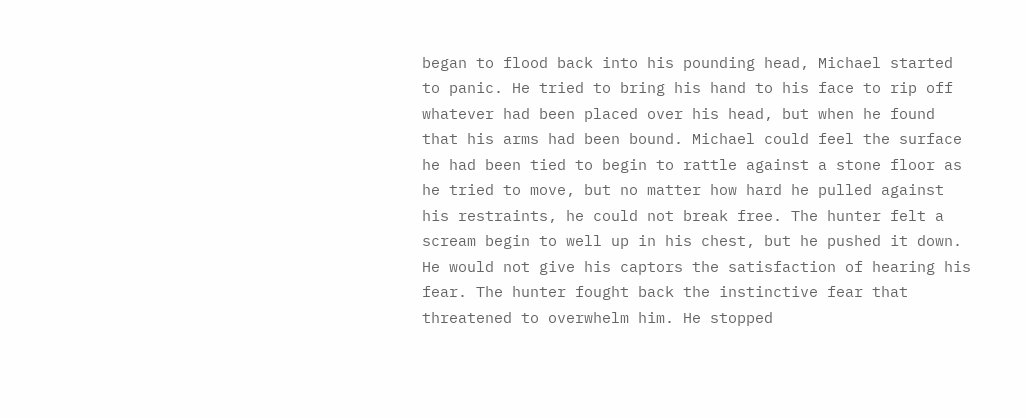began to flood back into his pounding head, Michael started to panic. He tried to bring his hand to his face to rip off whatever had been placed over his head, but when he found that his arms had been bound. Michael could feel the surface he had been tied to begin to rattle against a stone floor as he tried to move, but no matter how hard he pulled against his restraints, he could not break free. The hunter felt a scream begin to well up in his chest, but he pushed it down. He would not give his captors the satisfaction of hearing his fear. The hunter fought back the instinctive fear that threatened to overwhelm him. He stopped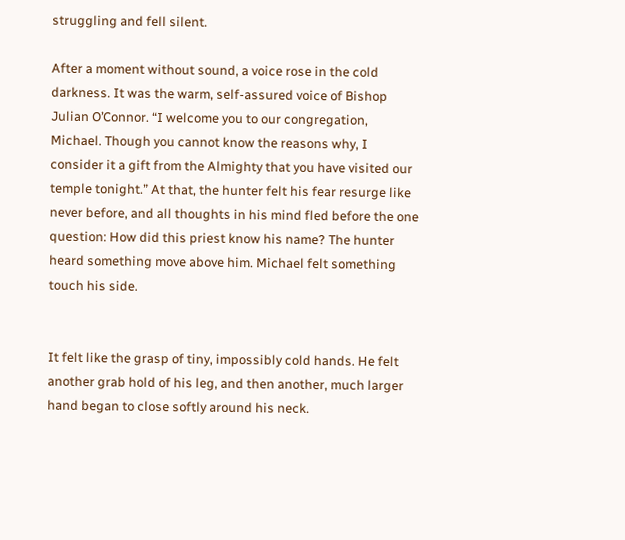struggling and fell silent.

After a moment without sound, a voice rose in the cold darkness. It was the warm, self-assured voice of Bishop Julian O’Connor. “I welcome you to our congregation, Michael. Though you cannot know the reasons why, I consider it a gift from the Almighty that you have visited our temple tonight.” At that, the hunter felt his fear resurge like never before, and all thoughts in his mind fled before the one question: How did this priest know his name? The hunter heard something move above him. Michael felt something touch his side.


It felt like the grasp of tiny, impossibly cold hands. He felt another grab hold of his leg, and then another, much larger hand began to close softly around his neck.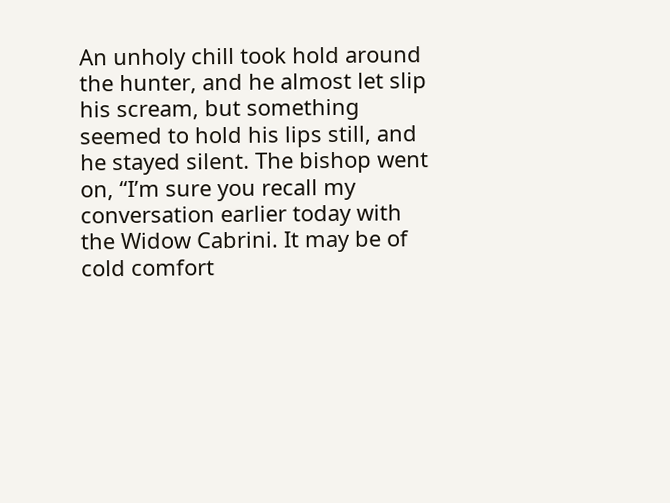An unholy chill took hold around the hunter, and he almost let slip his scream, but something seemed to hold his lips still, and he stayed silent. The bishop went on, “I’m sure you recall my conversation earlier today with the Widow Cabrini. It may be of cold comfort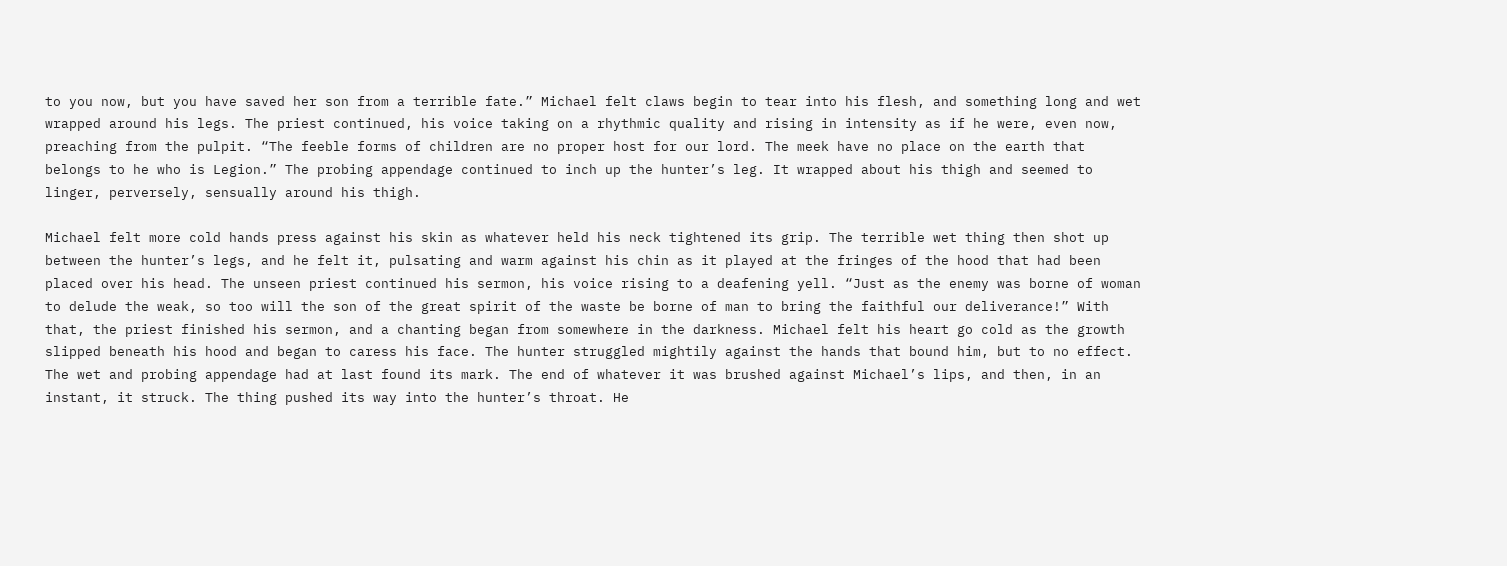to you now, but you have saved her son from a terrible fate.” Michael felt claws begin to tear into his flesh, and something long and wet wrapped around his legs. The priest continued, his voice taking on a rhythmic quality and rising in intensity as if he were, even now, preaching from the pulpit. “The feeble forms of children are no proper host for our lord. The meek have no place on the earth that belongs to he who is Legion.” The probing appendage continued to inch up the hunter’s leg. It wrapped about his thigh and seemed to linger, perversely, sensually around his thigh.

Michael felt more cold hands press against his skin as whatever held his neck tightened its grip. The terrible wet thing then shot up between the hunter’s legs, and he felt it, pulsating and warm against his chin as it played at the fringes of the hood that had been placed over his head. The unseen priest continued his sermon, his voice rising to a deafening yell. “Just as the enemy was borne of woman to delude the weak, so too will the son of the great spirit of the waste be borne of man to bring the faithful our deliverance!” With that, the priest finished his sermon, and a chanting began from somewhere in the darkness. Michael felt his heart go cold as the growth slipped beneath his hood and began to caress his face. The hunter struggled mightily against the hands that bound him, but to no effect. The wet and probing appendage had at last found its mark. The end of whatever it was brushed against Michael’s lips, and then, in an instant, it struck. The thing pushed its way into the hunter’s throat. He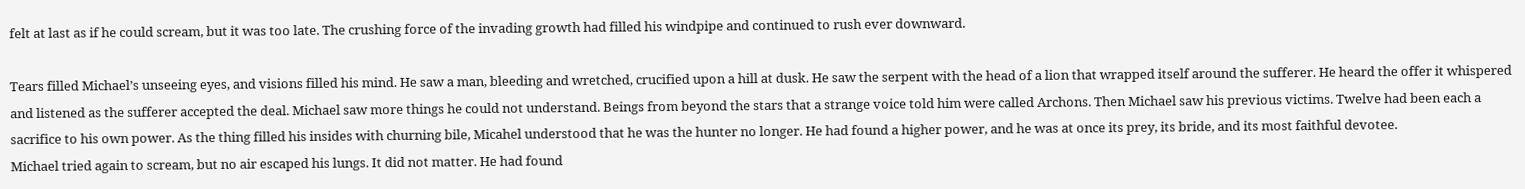felt at last as if he could scream, but it was too late. The crushing force of the invading growth had filled his windpipe and continued to rush ever downward.

Tears filled Michael’s unseeing eyes, and visions filled his mind. He saw a man, bleeding and wretched, crucified upon a hill at dusk. He saw the serpent with the head of a lion that wrapped itself around the sufferer. He heard the offer it whispered and listened as the sufferer accepted the deal. Michael saw more things he could not understand. Beings from beyond the stars that a strange voice told him were called Archons. Then Michael saw his previous victims. Twelve had been each a sacrifice to his own power. As the thing filled his insides with churning bile, Micahel understood that he was the hunter no longer. He had found a higher power, and he was at once its prey, its bride, and its most faithful devotee.
Michael tried again to scream, but no air escaped his lungs. It did not matter. He had found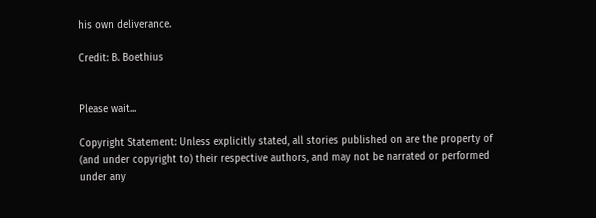his own deliverance.

Credit: B. Boethius


Please wait...

Copyright Statement: Unless explicitly stated, all stories published on are the property of (and under copyright to) their respective authors, and may not be narrated or performed under any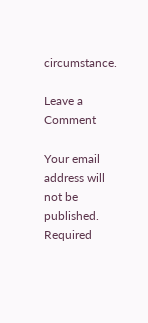circumstance.

Leave a Comment

Your email address will not be published. Required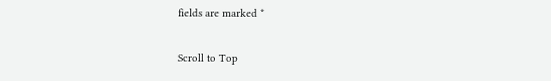fields are marked *

Scroll to Top